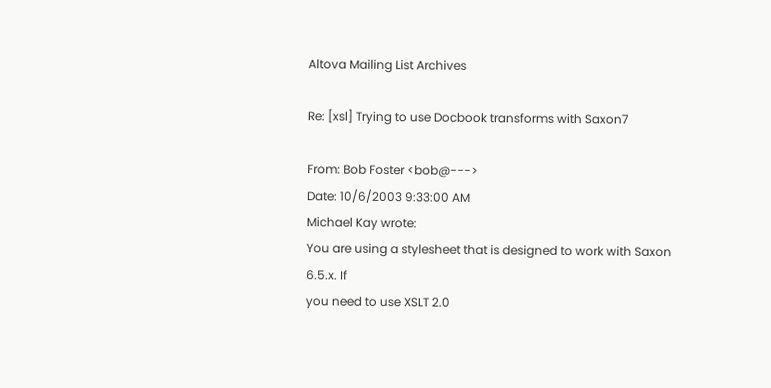Altova Mailing List Archives

Re: [xsl] Trying to use Docbook transforms with Saxon7

From: Bob Foster <bob@--->
Date: 10/6/2003 9:33:00 AM
Michael Kay wrote:
You are using a stylesheet that is designed to work with Saxon 6.5.x. If
you need to use XSLT 2.0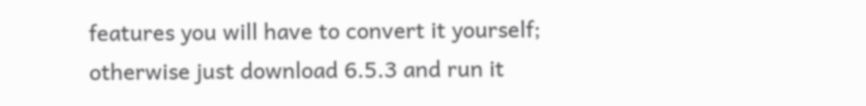features you will have to convert it yourself;
otherwise just download 6.5.3 and run it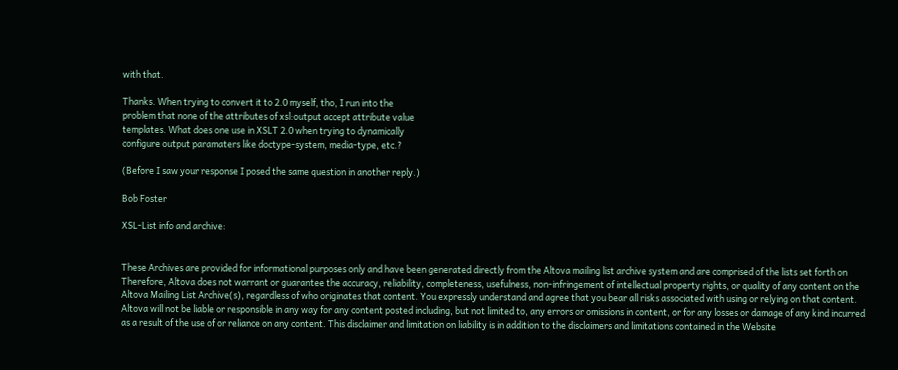with that.

Thanks. When trying to convert it to 2.0 myself, tho, I run into the
problem that none of the attributes of xsl:output accept attribute value
templates. What does one use in XSLT 2.0 when trying to dynamically
configure output paramaters like doctype-system, media-type, etc.?

(Before I saw your response I posed the same question in another reply.)

Bob Foster

XSL-List info and archive:


These Archives are provided for informational purposes only and have been generated directly from the Altova mailing list archive system and are comprised of the lists set forth on Therefore, Altova does not warrant or guarantee the accuracy, reliability, completeness, usefulness, non-infringement of intellectual property rights, or quality of any content on the Altova Mailing List Archive(s), regardless of who originates that content. You expressly understand and agree that you bear all risks associated with using or relying on that content. Altova will not be liable or responsible in any way for any content posted including, but not limited to, any errors or omissions in content, or for any losses or damage of any kind incurred as a result of the use of or reliance on any content. This disclaimer and limitation on liability is in addition to the disclaimers and limitations contained in the Website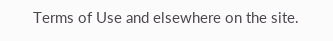Terms of Use and elsewhere on the site.